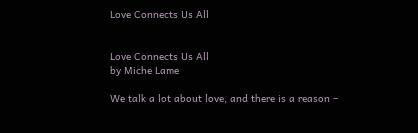Love Connects Us All


Love Connects Us All
by Miche Lame

We talk a lot about love, and there is a reason –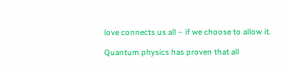love connects us all – if we choose to allow it.

Quantum physics has proven that all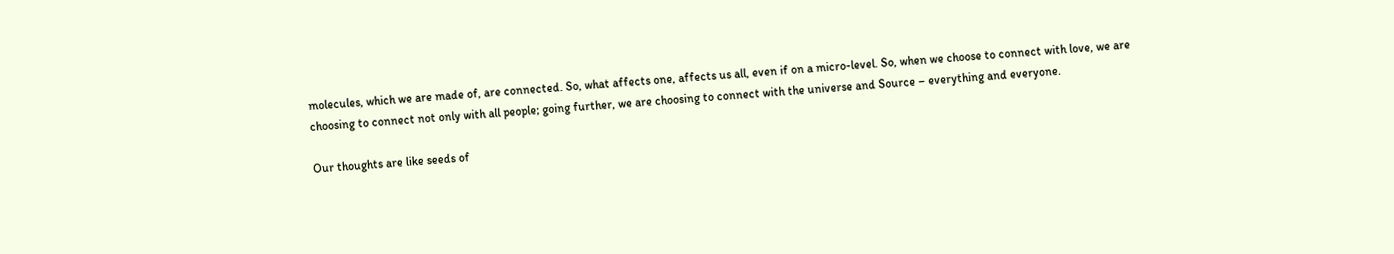molecules, which we are made of, are connected. So, what affects one, affects us all, even if on a micro-level. So, when we choose to connect with love, we are choosing to connect not only with all people; going further, we are choosing to connect with the universe and Source – everything and everyone.

Our thoughts are like seeds of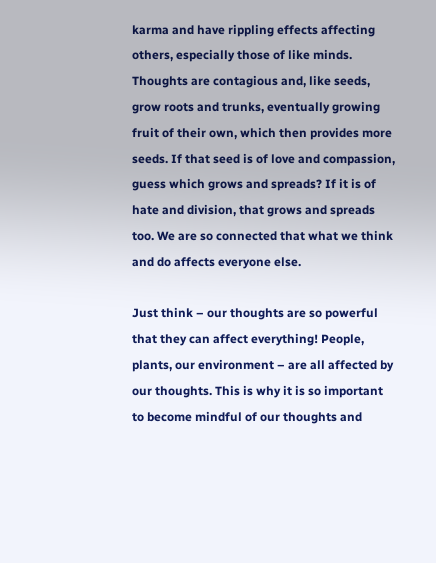karma and have rippling effects affecting others, especially those of like minds. Thoughts are contagious and, like seeds, grow roots and trunks, eventually growing fruit of their own, which then provides more seeds. If that seed is of love and compassion, guess which grows and spreads? If it is of hate and division, that grows and spreads too. We are so connected that what we think and do affects everyone else.

Just think – our thoughts are so powerful that they can affect everything! People, plants, our environment – are all affected by our thoughts. This is why it is so important to become mindful of our thoughts and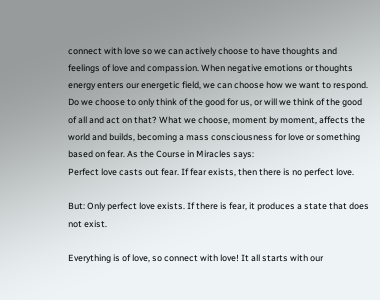connect with love so we can actively choose to have thoughts and feelings of love and compassion. When negative emotions or thoughts energy enters our energetic field, we can choose how we want to respond. Do we choose to only think of the good for us, or will we think of the good of all and act on that? What we choose, moment by moment, affects the world and builds, becoming a mass consciousness for love or something based on fear. As the Course in Miracles says:
Perfect love casts out fear. If fear exists, then there is no perfect love.

But: Only perfect love exists. If there is fear, it produces a state that does not exist.

Everything is of love, so connect with love! It all starts with our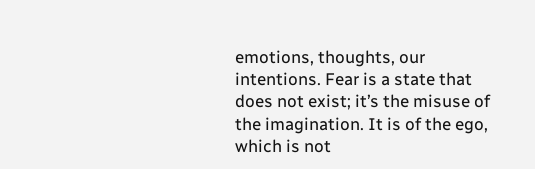emotions, thoughts, our intentions. Fear is a state that does not exist; it’s the misuse of the imagination. It is of the ego, which is not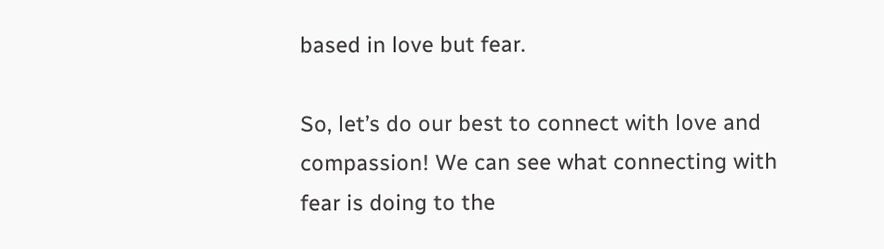based in love but fear.

So, let’s do our best to connect with love and compassion! We can see what connecting with fear is doing to the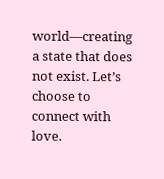world—creating a state that does not exist. Let’s choose to connect with love.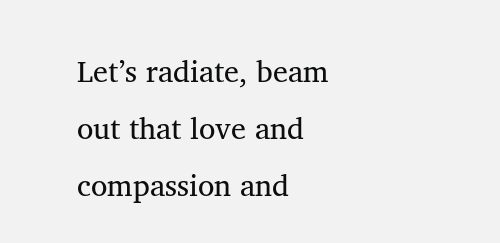Let’s radiate, beam out that love and compassion and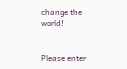change the world!


Please enter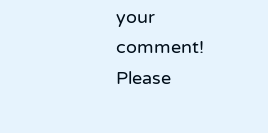your comment!
Please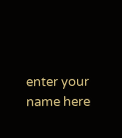enter your name here